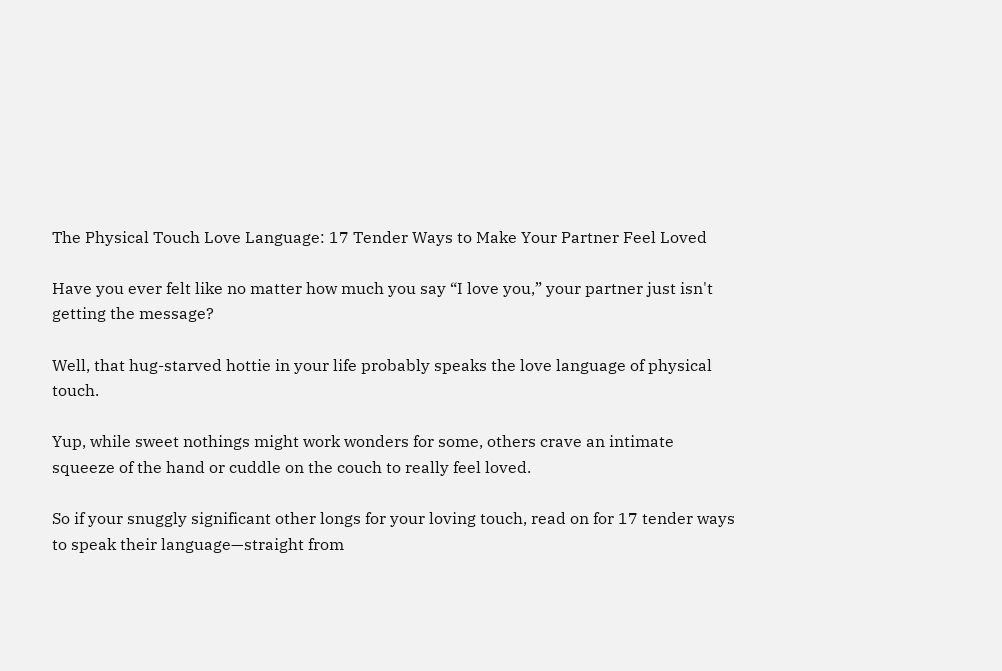The Physical Touch Love Language: 17 Tender Ways to Make Your Partner Feel Loved

Have you ever felt like no matter how much you say “I love you,” your partner just isn't getting the message?

Well, that hug-starved hottie in your life probably speaks the love language of physical touch.

Yup, while sweet nothings might work wonders for some, others crave an intimate squeeze of the hand or cuddle on the couch to really feel loved.

So if your snuggly significant other longs for your loving touch, read on for 17 tender ways to speak their language—straight from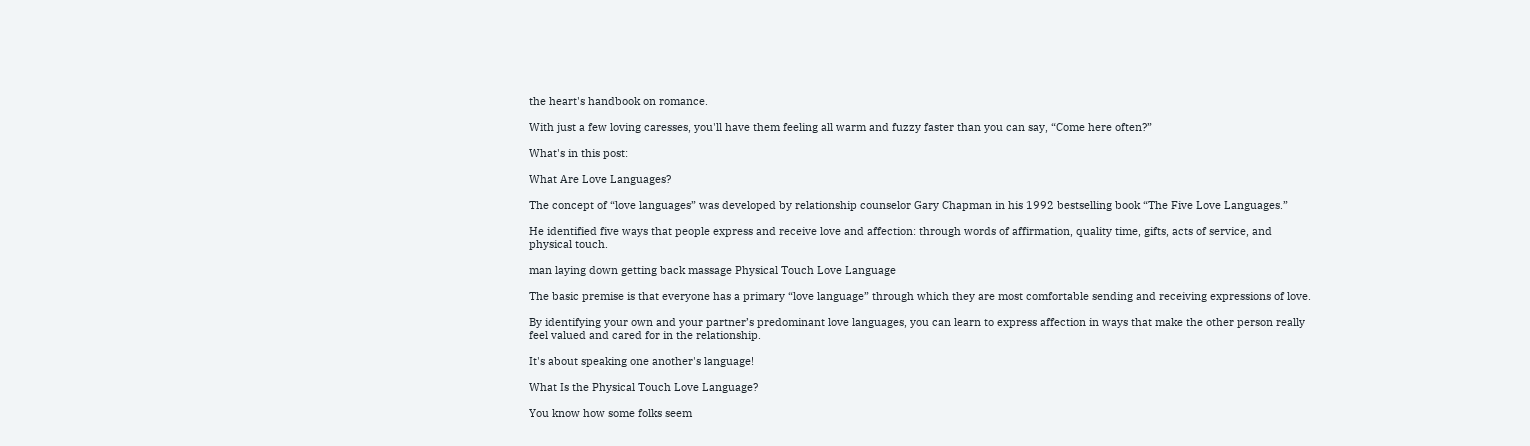the heart's handbook on romance.

With just a few loving caresses, you'll have them feeling all warm and fuzzy faster than you can say, “Come here often?”

What's in this post:

What Are Love Languages?

The concept of “love languages” was developed by relationship counselor Gary Chapman in his 1992 bestselling book “The Five Love Languages.”

He identified five ways that people express and receive love and affection: through words of affirmation, quality time, gifts, acts of service, and physical touch.

man laying down getting back massage Physical Touch Love Language

The basic premise is that everyone has a primary “love language” through which they are most comfortable sending and receiving expressions of love.

By identifying your own and your partner’s predominant love languages, you can learn to express affection in ways that make the other person really feel valued and cared for in the relationship.

It's about speaking one another's language!

What Is the Physical Touch Love Language?

You know how some folks seem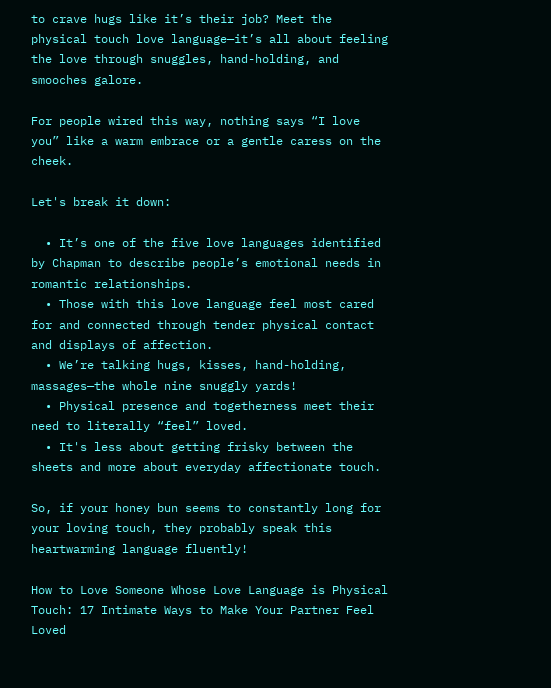to crave hugs like it’s their job? Meet the physical touch love language—it’s all about feeling the love through snuggles, hand-holding, and smooches galore.

For people wired this way, nothing says “I love you” like a warm embrace or a gentle caress on the cheek.

Let's break it down:

  • It’s one of the five love languages identified by Chapman to describe people’s emotional needs in romantic relationships.
  • Those with this love language feel most cared for and connected through tender physical contact and displays of affection.
  • We’re talking hugs, kisses, hand-holding, massages—the whole nine snuggly yards!
  • Physical presence and togetherness meet their need to literally “feel” loved.
  • It's less about getting frisky between the sheets and more about everyday affectionate touch.

So, if your honey bun seems to constantly long for your loving touch, they probably speak this heartwarming language fluently!

How to Love Someone Whose Love Language is Physical Touch: 17 Intimate Ways to Make Your Partner Feel Loved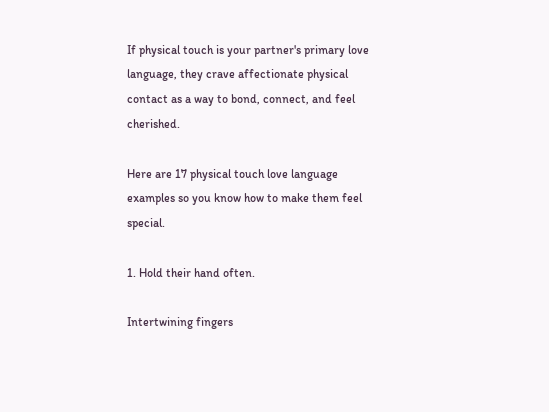If physical touch is your partner's primary love language, they crave affectionate physical contact as a way to bond, connect, and feel cherished.

Here are 17 physical touch love language examples so you know how to make them feel special.

1. Hold their hand often.

Intertwining fingers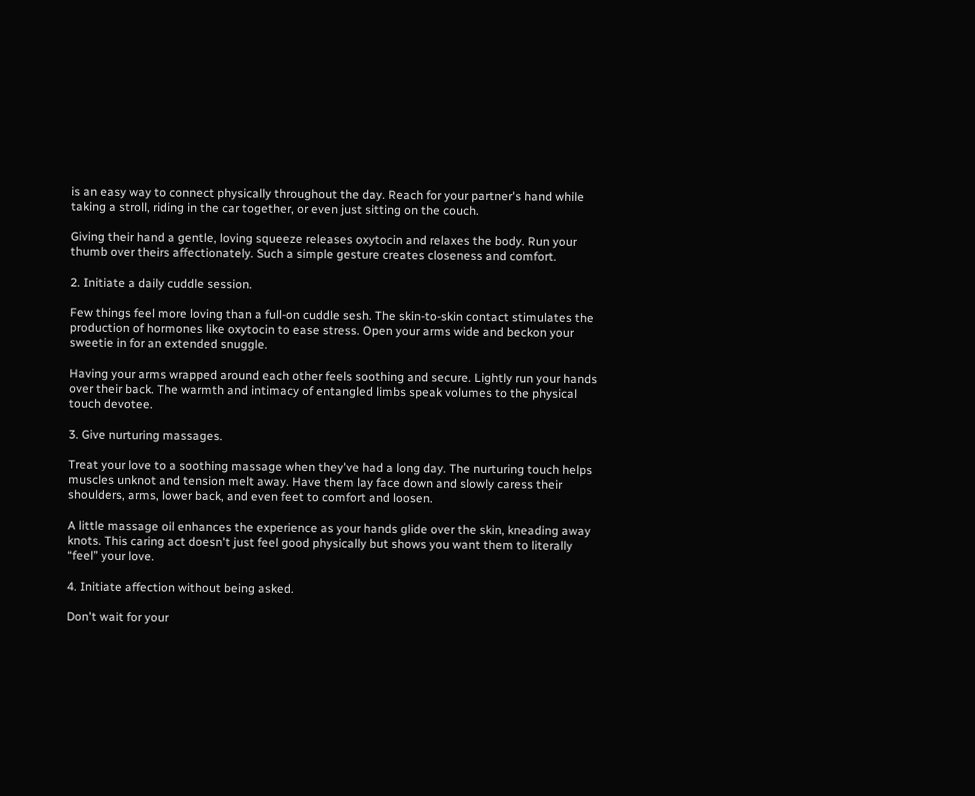is an easy way to connect physically throughout the day. Reach for your partner's hand while taking a stroll, riding in the car together, or even just sitting on the couch.

Giving their hand a gentle, loving squeeze releases oxytocin and relaxes the body. Run your thumb over theirs affectionately. Such a simple gesture creates closeness and comfort.

2. Initiate a daily cuddle session.

Few things feel more loving than a full-on cuddle sesh. The skin-to-skin contact stimulates the production of hormones like oxytocin to ease stress. Open your arms wide and beckon your sweetie in for an extended snuggle.

Having your arms wrapped around each other feels soothing and secure. Lightly run your hands over their back. The warmth and intimacy of entangled limbs speak volumes to the physical touch devotee.

3. Give nurturing massages.

Treat your love to a soothing massage when they've had a long day. The nurturing touch helps muscles unknot and tension melt away. Have them lay face down and slowly caress their shoulders, arms, lower back, and even feet to comfort and loosen.

A little massage oil enhances the experience as your hands glide over the skin, kneading away knots. This caring act doesn't just feel good physically but shows you want them to literally “feel” your love.

4. Initiate affection without being asked.

Don't wait for your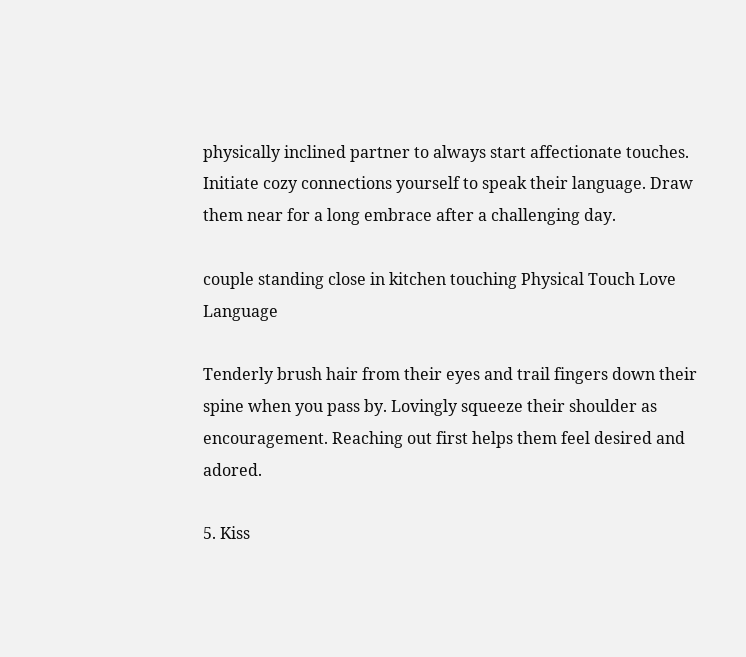physically inclined partner to always start affectionate touches. Initiate cozy connections yourself to speak their language. Draw them near for a long embrace after a challenging day.

couple standing close in kitchen touching Physical Touch Love Language

Tenderly brush hair from their eyes and trail fingers down their spine when you pass by. Lovingly squeeze their shoulder as encouragement. Reaching out first helps them feel desired and adored.

5. Kiss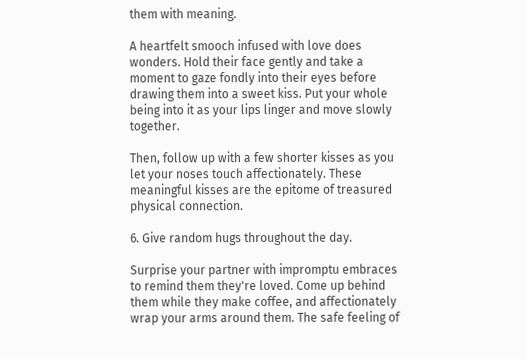them with meaning.

A heartfelt smooch infused with love does wonders. Hold their face gently and take a moment to gaze fondly into their eyes before drawing them into a sweet kiss. Put your whole being into it as your lips linger and move slowly together.

Then, follow up with a few shorter kisses as you let your noses touch affectionately. These meaningful kisses are the epitome of treasured physical connection.

6. Give random hugs throughout the day.

Surprise your partner with impromptu embraces to remind them they're loved. Come up behind them while they make coffee, and affectionately wrap your arms around them. The safe feeling of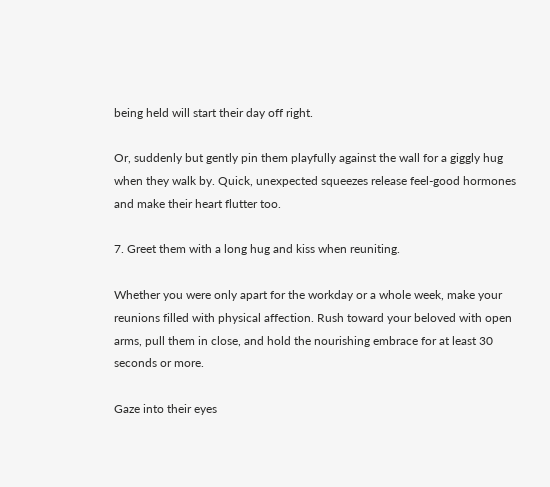being held will start their day off right.

Or, suddenly but gently pin them playfully against the wall for a giggly hug when they walk by. Quick, unexpected squeezes release feel-good hormones and make their heart flutter too.

7. Greet them with a long hug and kiss when reuniting.

Whether you were only apart for the workday or a whole week, make your reunions filled with physical affection. Rush toward your beloved with open arms, pull them in close, and hold the nourishing embrace for at least 30 seconds or more.

Gaze into their eyes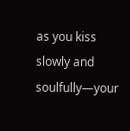as you kiss slowly and soulfully—your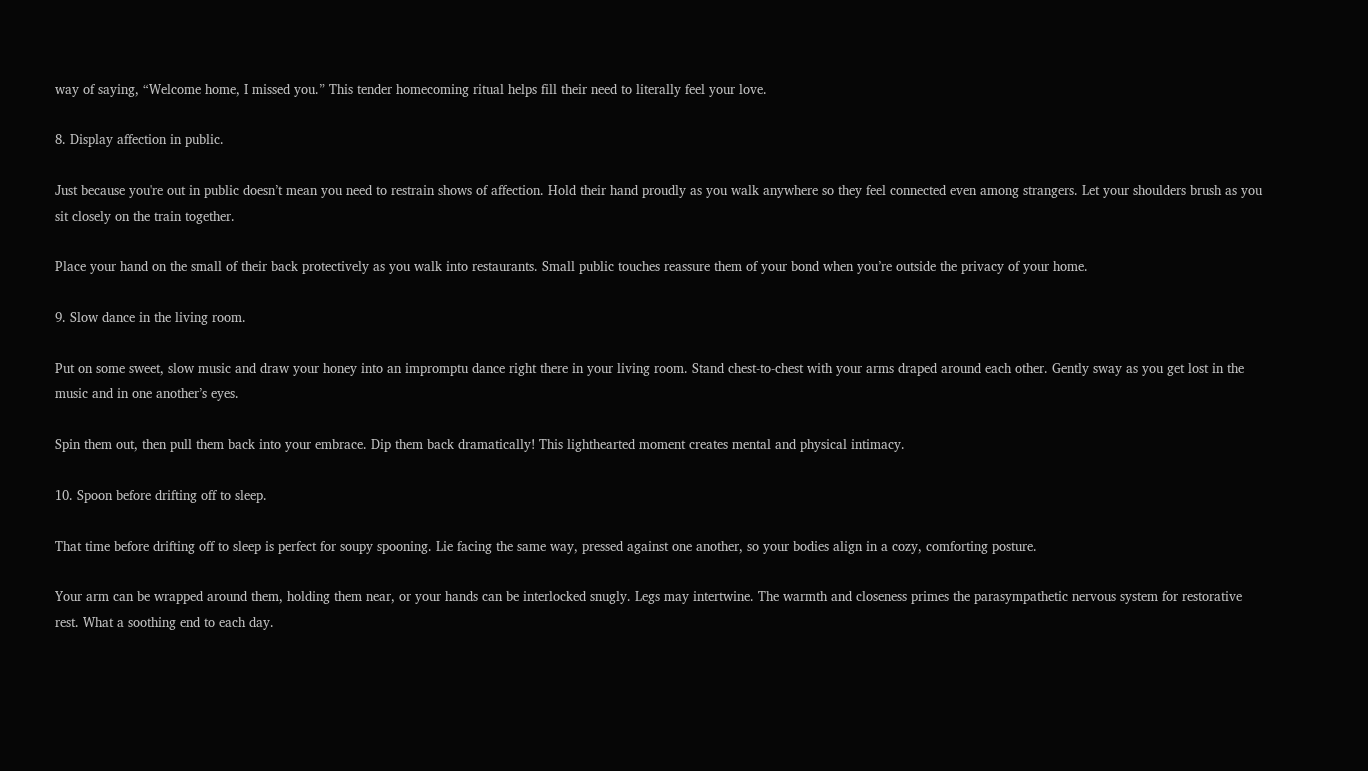way of saying, “Welcome home, I missed you.” This tender homecoming ritual helps fill their need to literally feel your love.

8. Display affection in public.

Just because you're out in public doesn’t mean you need to restrain shows of affection. Hold their hand proudly as you walk anywhere so they feel connected even among strangers. Let your shoulders brush as you sit closely on the train together.

Place your hand on the small of their back protectively as you walk into restaurants. Small public touches reassure them of your bond when you’re outside the privacy of your home.

9. Slow dance in the living room.

Put on some sweet, slow music and draw your honey into an impromptu dance right there in your living room. Stand chest-to-chest with your arms draped around each other. Gently sway as you get lost in the music and in one another’s eyes.

Spin them out, then pull them back into your embrace. Dip them back dramatically! This lighthearted moment creates mental and physical intimacy.

10. Spoon before drifting off to sleep.

That time before drifting off to sleep is perfect for soupy spooning. Lie facing the same way, pressed against one another, so your bodies align in a cozy, comforting posture.

Your arm can be wrapped around them, holding them near, or your hands can be interlocked snugly. Legs may intertwine. The warmth and closeness primes the parasympathetic nervous system for restorative rest. What a soothing end to each day.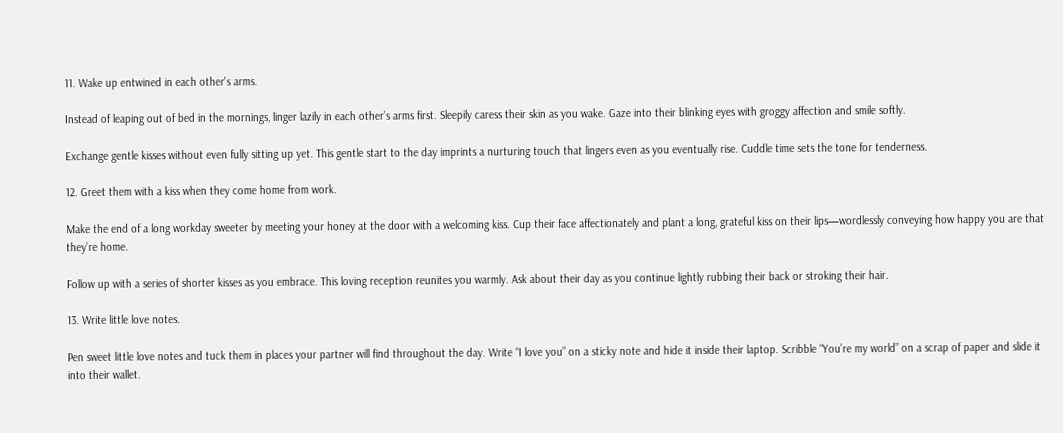11. Wake up entwined in each other's arms.

Instead of leaping out of bed in the mornings, linger lazily in each other’s arms first. Sleepily caress their skin as you wake. Gaze into their blinking eyes with groggy affection and smile softly.

Exchange gentle kisses without even fully sitting up yet. This gentle start to the day imprints a nurturing touch that lingers even as you eventually rise. Cuddle time sets the tone for tenderness.

12. Greet them with a kiss when they come home from work.

Make the end of a long workday sweeter by meeting your honey at the door with a welcoming kiss. Cup their face affectionately and plant a long, grateful kiss on their lips—wordlessly conveying how happy you are that they’re home.

Follow up with a series of shorter kisses as you embrace. This loving reception reunites you warmly. Ask about their day as you continue lightly rubbing their back or stroking their hair.

13. Write little love notes.

Pen sweet little love notes and tuck them in places your partner will find throughout the day. Write “I love you” on a sticky note and hide it inside their laptop. Scribble “You’re my world” on a scrap of paper and slide it into their wallet.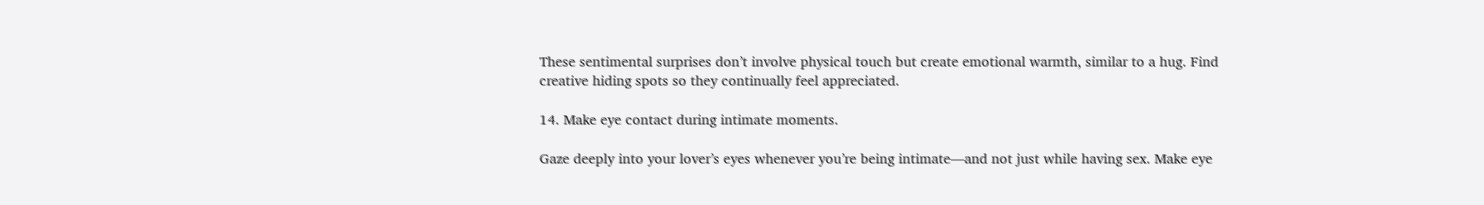These sentimental surprises don’t involve physical touch but create emotional warmth, similar to a hug. Find creative hiding spots so they continually feel appreciated.

14. Make eye contact during intimate moments.

Gaze deeply into your lover’s eyes whenever you’re being intimate—and not just while having sex. Make eye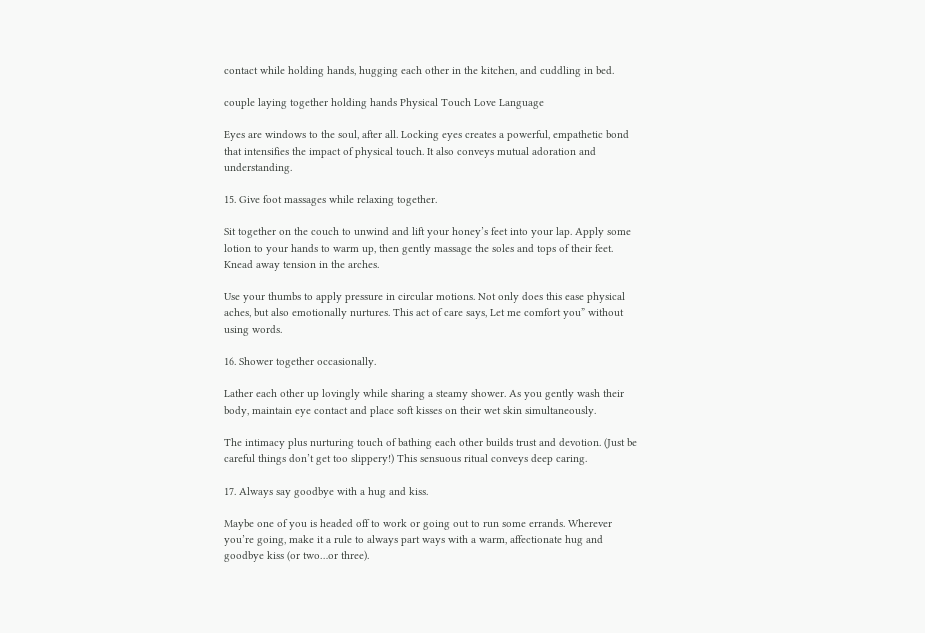contact while holding hands, hugging each other in the kitchen, and cuddling in bed.

couple laying together holding hands Physical Touch Love Language

Eyes are windows to the soul, after all. Locking eyes creates a powerful, empathetic bond that intensifies the impact of physical touch. It also conveys mutual adoration and understanding.

15. Give foot massages while relaxing together.

Sit together on the couch to unwind and lift your honey’s feet into your lap. Apply some lotion to your hands to warm up, then gently massage the soles and tops of their feet. Knead away tension in the arches.

Use your thumbs to apply pressure in circular motions. Not only does this ease physical aches, but also emotionally nurtures. This act of care says, Let me comfort you” without using words.

16. Shower together occasionally.

Lather each other up lovingly while sharing a steamy shower. As you gently wash their body, maintain eye contact and place soft kisses on their wet skin simultaneously.

The intimacy plus nurturing touch of bathing each other builds trust and devotion. (Just be careful things don’t get too slippery!) This sensuous ritual conveys deep caring.

17. Always say goodbye with a hug and kiss.

Maybe one of you is headed off to work or going out to run some errands. Wherever you’re going, make it a rule to always part ways with a warm, affectionate hug and goodbye kiss (or two…or three).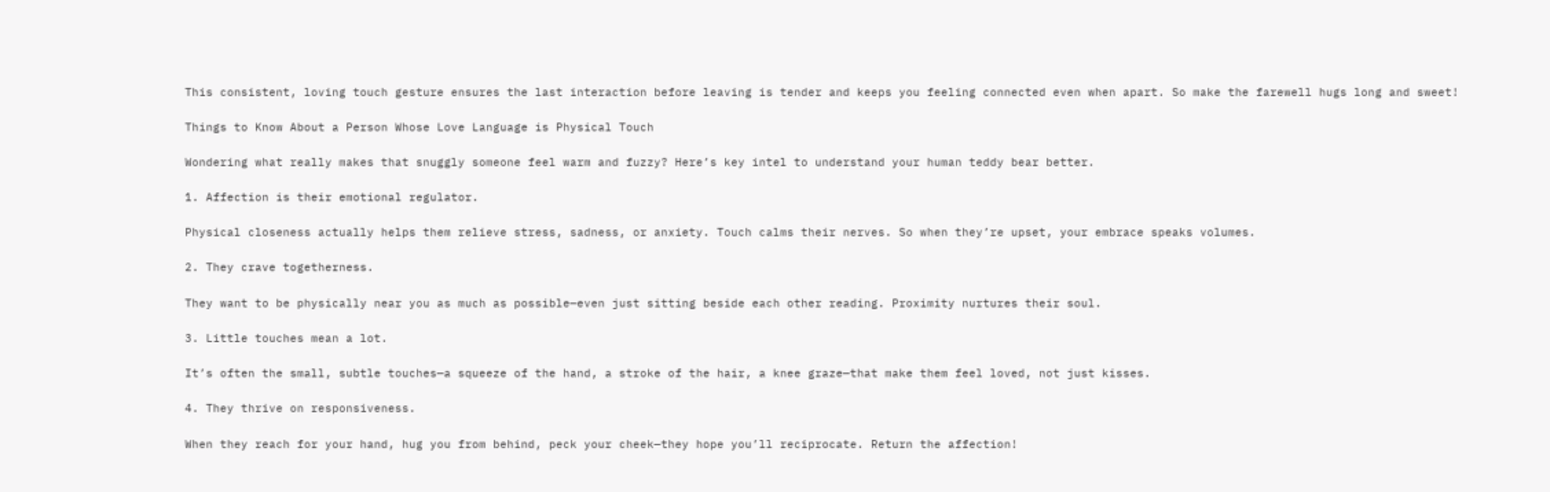This consistent, loving touch gesture ensures the last interaction before leaving is tender and keeps you feeling connected even when apart. So make the farewell hugs long and sweet!

Things to Know About a Person Whose Love Language is Physical Touch

Wondering what really makes that snuggly someone feel warm and fuzzy? Here’s key intel to understand your human teddy bear better.

1. Affection is their emotional regulator.

Physical closeness actually helps them relieve stress, sadness, or anxiety. Touch calms their nerves. So when they’re upset, your embrace speaks volumes.

2. They crave togetherness.

They want to be physically near you as much as possible—even just sitting beside each other reading. Proximity nurtures their soul.

3. Little touches mean a lot.

It’s often the small, subtle touches—a squeeze of the hand, a stroke of the hair, a knee graze—that make them feel loved, not just kisses.

4. They thrive on responsiveness.

When they reach for your hand, hug you from behind, peck your cheek—they hope you’ll reciprocate. Return the affection!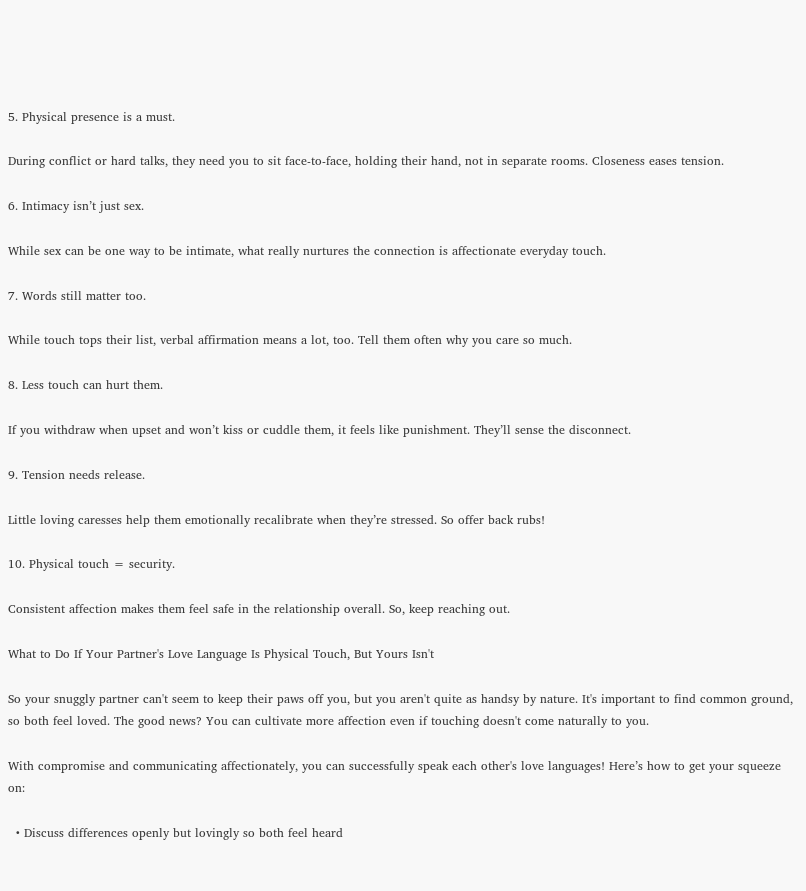5. Physical presence is a must.

During conflict or hard talks, they need you to sit face-to-face, holding their hand, not in separate rooms. Closeness eases tension.

6. Intimacy isn’t just sex.

While sex can be one way to be intimate, what really nurtures the connection is affectionate everyday touch.

7. Words still matter too.

While touch tops their list, verbal affirmation means a lot, too. Tell them often why you care so much.

8. Less touch can hurt them.

If you withdraw when upset and won’t kiss or cuddle them, it feels like punishment. They’ll sense the disconnect.

9. Tension needs release.

Little loving caresses help them emotionally recalibrate when they’re stressed. So offer back rubs!

10. Physical touch = security.

Consistent affection makes them feel safe in the relationship overall. So, keep reaching out.

What to Do If Your Partner's Love Language Is Physical Touch, But Yours Isn't

So your snuggly partner can't seem to keep their paws off you, but you aren't quite as handsy by nature. It's important to find common ground, so both feel loved. The good news? You can cultivate more affection even if touching doesn't come naturally to you.

With compromise and communicating affectionately, you can successfully speak each other's love languages! Here’s how to get your squeeze on:

  • Discuss differences openly but lovingly so both feel heard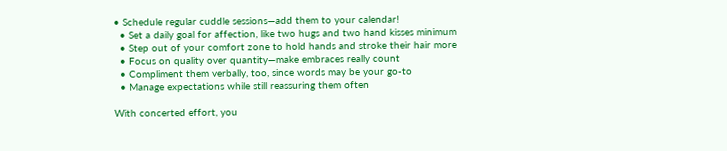• Schedule regular cuddle sessions—add them to your calendar!
  • Set a daily goal for affection, like two hugs and two hand kisses minimum
  • Step out of your comfort zone to hold hands and stroke their hair more
  • Focus on quality over quantity—make embraces really count
  • Compliment them verbally, too, since words may be your go-to
  • Manage expectations while still reassuring them often

With concerted effort, you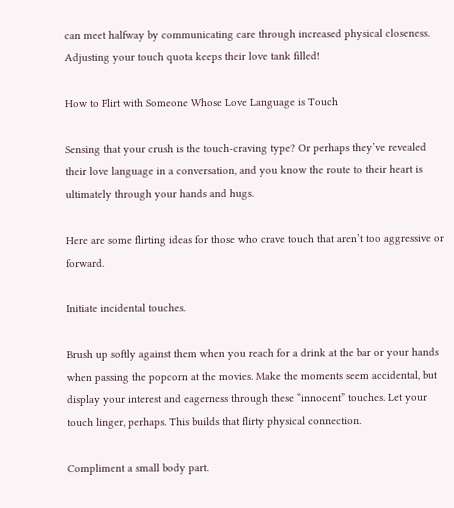can meet halfway by communicating care through increased physical closeness. Adjusting your touch quota keeps their love tank filled!

How to Flirt with Someone Whose Love Language is Touch

Sensing that your crush is the touch-craving type? Or perhaps they’ve revealed their love language in a conversation, and you know the route to their heart is ultimately through your hands and hugs.

Here are some flirting ideas for those who crave touch that aren’t too aggressive or forward.

Initiate incidental touches.

Brush up softly against them when you reach for a drink at the bar or your hands when passing the popcorn at the movies. Make the moments seem accidental, but display your interest and eagerness through these “innocent” touches. Let your touch linger, perhaps. This builds that flirty physical connection.

Compliment a small body part.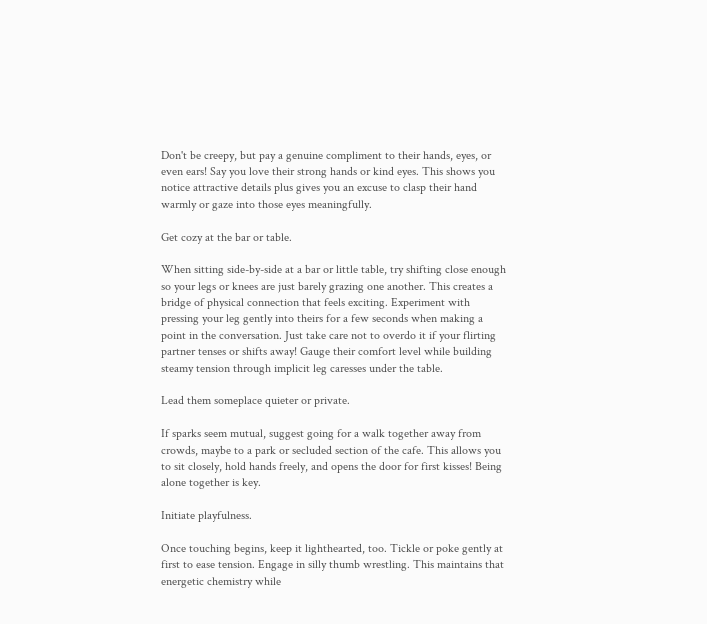Don't be creepy, but pay a genuine compliment to their hands, eyes, or even ears! Say you love their strong hands or kind eyes. This shows you notice attractive details plus gives you an excuse to clasp their hand warmly or gaze into those eyes meaningfully.

Get cozy at the bar or table.

When sitting side-by-side at a bar or little table, try shifting close enough so your legs or knees are just barely grazing one another. This creates a bridge of physical connection that feels exciting. Experiment with pressing your leg gently into theirs for a few seconds when making a point in the conversation. Just take care not to overdo it if your flirting partner tenses or shifts away! Gauge their comfort level while building steamy tension through implicit leg caresses under the table.

Lead them someplace quieter or private.

If sparks seem mutual, suggest going for a walk together away from crowds, maybe to a park or secluded section of the cafe. This allows you to sit closely, hold hands freely, and opens the door for first kisses! Being alone together is key.

Initiate playfulness.

Once touching begins, keep it lighthearted, too. Tickle or poke gently at first to ease tension. Engage in silly thumb wrestling. This maintains that energetic chemistry while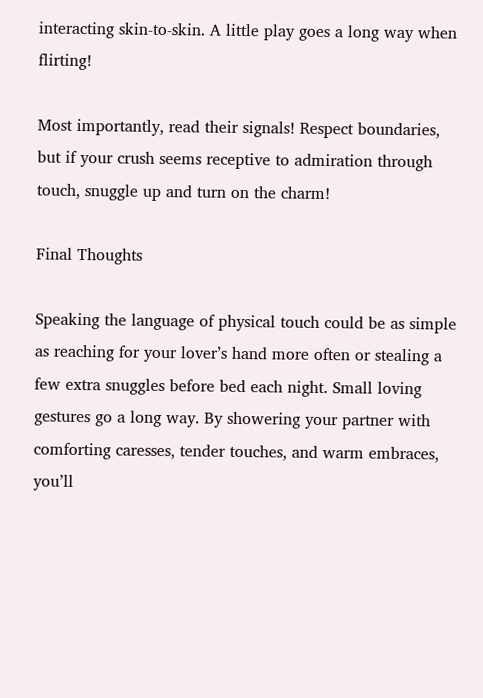interacting skin-to-skin. A little play goes a long way when flirting!

Most importantly, read their signals! Respect boundaries, but if your crush seems receptive to admiration through touch, snuggle up and turn on the charm!

Final Thoughts

Speaking the language of physical touch could be as simple as reaching for your lover’s hand more often or stealing a few extra snuggles before bed each night. Small loving gestures go a long way. By showering your partner with comforting caresses, tender touches, and warm embraces, you’ll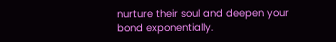nurture their soul and deepen your bond exponentially.